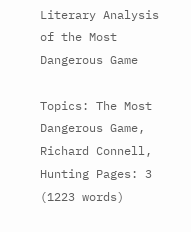Literary Analysis of the Most Dangerous Game

Topics: The Most Dangerous Game, Richard Connell, Hunting Pages: 3 (1223 words)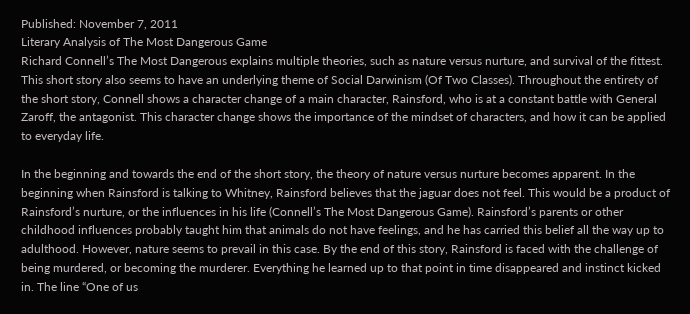Published: November 7, 2011
Literary Analysis of The Most Dangerous Game
Richard Connell’s The Most Dangerous explains multiple theories, such as nature versus nurture, and survival of the fittest. This short story also seems to have an underlying theme of Social Darwinism (Of Two Classes). Throughout the entirety of the short story, Connell shows a character change of a main character, Rainsford, who is at a constant battle with General Zaroff, the antagonist. This character change shows the importance of the mindset of characters, and how it can be applied to everyday life.

In the beginning and towards the end of the short story, the theory of nature versus nurture becomes apparent. In the beginning when Rainsford is talking to Whitney, Rainsford believes that the jaguar does not feel. This would be a product of Rainsford’s nurture, or the influences in his life (Connell’s The Most Dangerous Game). Rainsford’s parents or other childhood influences probably taught him that animals do not have feelings, and he has carried this belief all the way up to adulthood. However, nature seems to prevail in this case. By the end of this story, Rainsford is faced with the challenge of being murdered, or becoming the murderer. Everything he learned up to that point in time disappeared and instinct kicked in. The line “One of us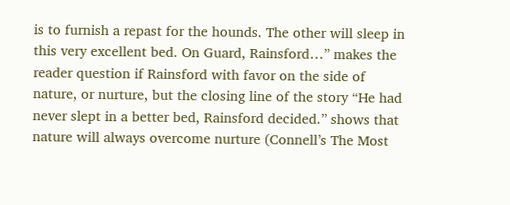is to furnish a repast for the hounds. The other will sleep in this very excellent bed. On Guard, Rainsford…” makes the reader question if Rainsford with favor on the side of nature, or nurture, but the closing line of the story “He had never slept in a better bed, Rainsford decided.” shows that nature will always overcome nurture (Connell’s The Most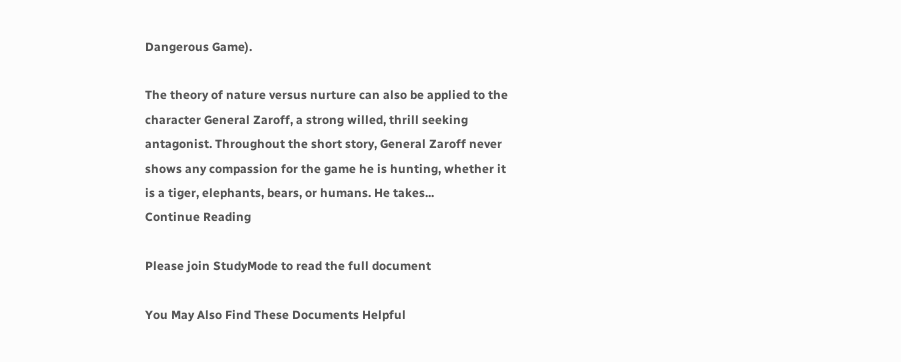Dangerous Game).

The theory of nature versus nurture can also be applied to the character General Zaroff, a strong willed, thrill seeking antagonist. Throughout the short story, General Zaroff never shows any compassion for the game he is hunting, whether it is a tiger, elephants, bears, or humans. He takes...
Continue Reading

Please join StudyMode to read the full document

You May Also Find These Documents Helpful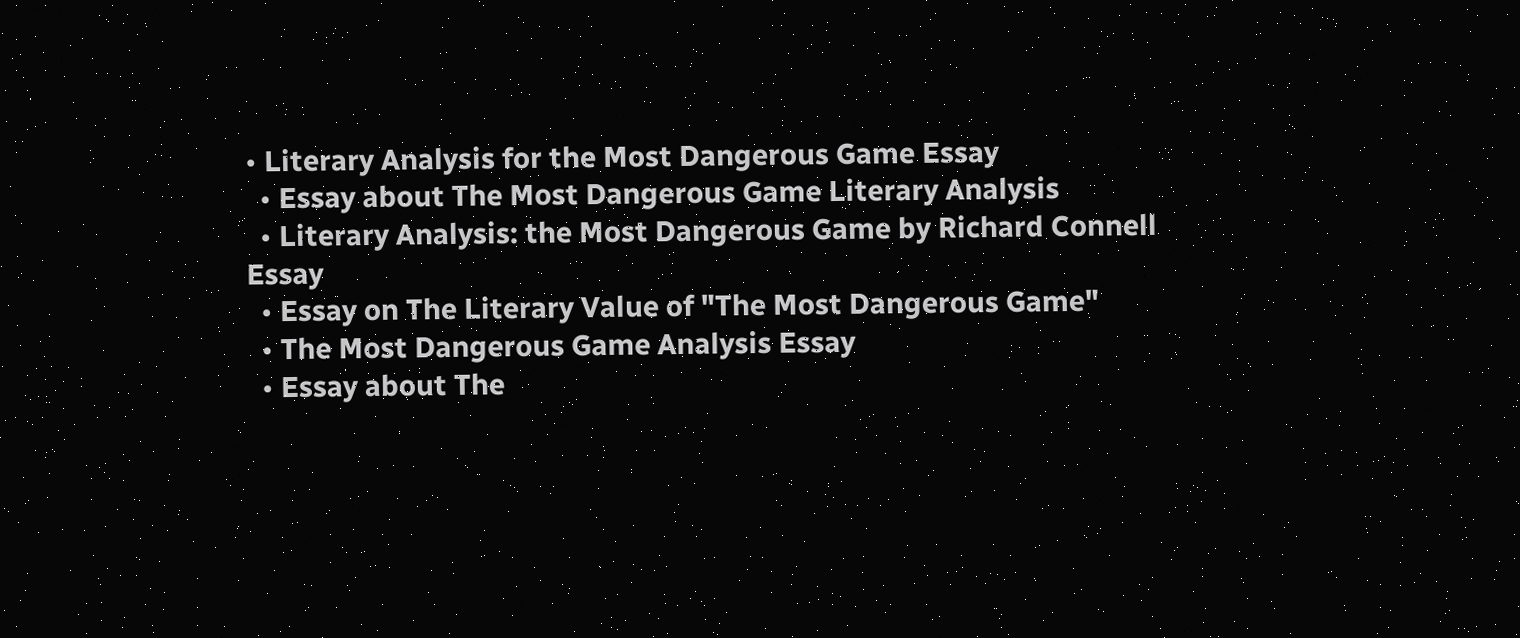• Literary Analysis for the Most Dangerous Game Essay
  • Essay about The Most Dangerous Game Literary Analysis
  • Literary Analysis: the Most Dangerous Game by Richard Connell Essay
  • Essay on The Literary Value of "The Most Dangerous Game"
  • The Most Dangerous Game Analysis Essay
  • Essay about The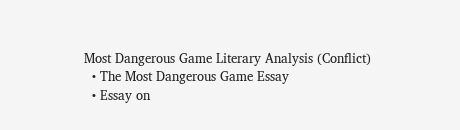Most Dangerous Game Literary Analysis (Conflict)
  • The Most Dangerous Game Essay
  • Essay on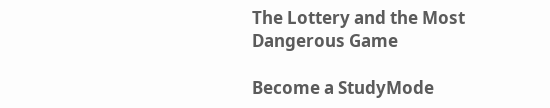The Lottery and the Most Dangerous Game

Become a StudyMode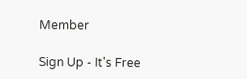Member

Sign Up - It's Free